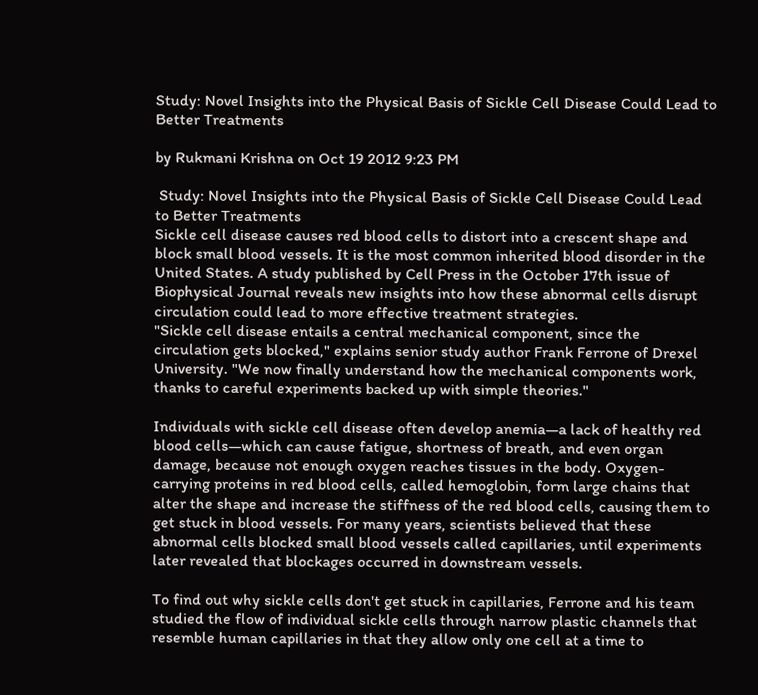Study: Novel Insights into the Physical Basis of Sickle Cell Disease Could Lead to Better Treatments

by Rukmani Krishna on Oct 19 2012 9:23 PM

 Study: Novel Insights into the Physical Basis of Sickle Cell Disease Could Lead to Better Treatments
Sickle cell disease causes red blood cells to distort into a crescent shape and block small blood vessels. It is the most common inherited blood disorder in the United States. A study published by Cell Press in the October 17th issue of Biophysical Journal reveals new insights into how these abnormal cells disrupt circulation could lead to more effective treatment strategies.
"Sickle cell disease entails a central mechanical component, since the circulation gets blocked," explains senior study author Frank Ferrone of Drexel University. "We now finally understand how the mechanical components work, thanks to careful experiments backed up with simple theories."

Individuals with sickle cell disease often develop anemia—a lack of healthy red blood cells—which can cause fatigue, shortness of breath, and even organ damage, because not enough oxygen reaches tissues in the body. Oxygen-carrying proteins in red blood cells, called hemoglobin, form large chains that alter the shape and increase the stiffness of the red blood cells, causing them to get stuck in blood vessels. For many years, scientists believed that these abnormal cells blocked small blood vessels called capillaries, until experiments later revealed that blockages occurred in downstream vessels.

To find out why sickle cells don't get stuck in capillaries, Ferrone and his team studied the flow of individual sickle cells through narrow plastic channels that resemble human capillaries in that they allow only one cell at a time to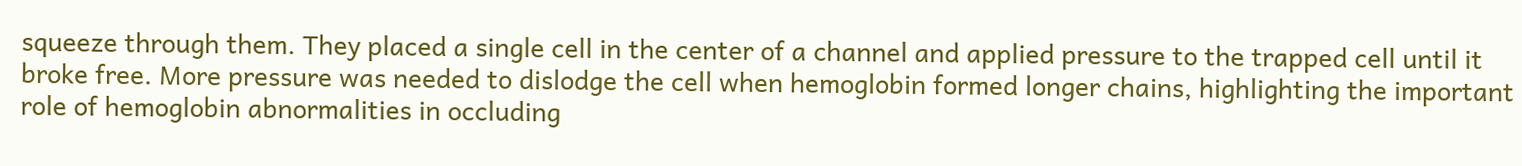squeeze through them. They placed a single cell in the center of a channel and applied pressure to the trapped cell until it broke free. More pressure was needed to dislodge the cell when hemoglobin formed longer chains, highlighting the important role of hemoglobin abnormalities in occluding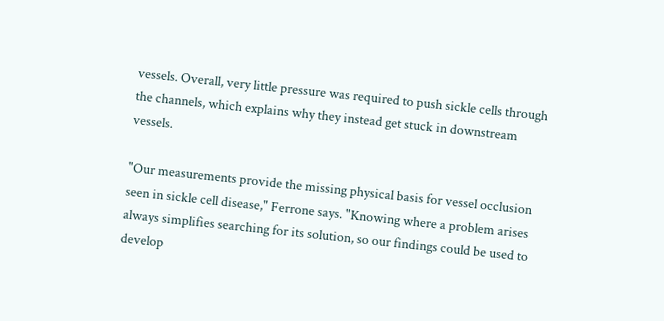vessels. Overall, very little pressure was required to push sickle cells through the channels, which explains why they instead get stuck in downstream vessels.

"Our measurements provide the missing physical basis for vessel occlusion seen in sickle cell disease," Ferrone says. "Knowing where a problem arises always simplifies searching for its solution, so our findings could be used to develop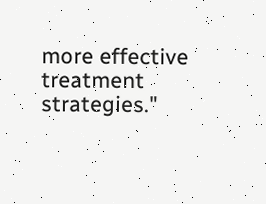more effective treatment strategies."